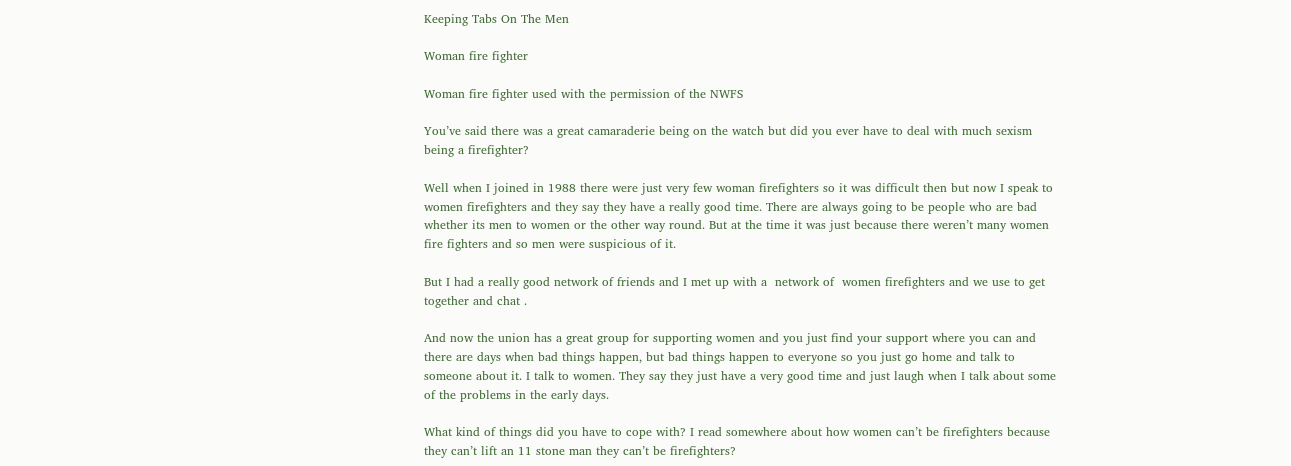Keeping Tabs On The Men

Woman fire fighter

Woman fire fighter used with the permission of the NWFS

You’ve said there was a great camaraderie being on the watch but did you ever have to deal with much sexism being a firefighter?

Well when I joined in 1988 there were just very few woman firefighters so it was difficult then but now I speak to women firefighters and they say they have a really good time. There are always going to be people who are bad whether its men to women or the other way round. But at the time it was just because there weren’t many women fire fighters and so men were suspicious of it.

But I had a really good network of friends and I met up with a  network of  women firefighters and we use to get together and chat .

And now the union has a great group for supporting women and you just find your support where you can and there are days when bad things happen, but bad things happen to everyone so you just go home and talk to someone about it. I talk to women. They say they just have a very good time and just laugh when I talk about some of the problems in the early days.

What kind of things did you have to cope with? I read somewhere about how women can’t be firefighters because they can’t lift an 11 stone man they can’t be firefighters?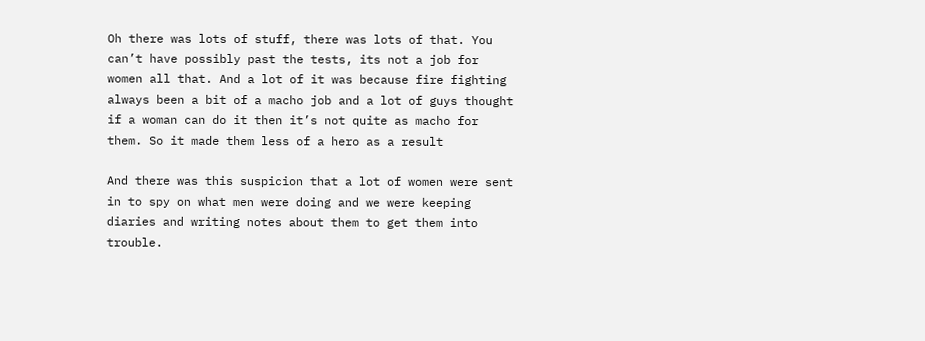Oh there was lots of stuff, there was lots of that. You can’t have possibly past the tests, its not a job for women all that. And a lot of it was because fire fighting always been a bit of a macho job and a lot of guys thought if a woman can do it then it’s not quite as macho for them. So it made them less of a hero as a result

And there was this suspicion that a lot of women were sent in to spy on what men were doing and we were keeping diaries and writing notes about them to get them into trouble.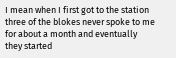I mean when I first got to the station three of the blokes never spoke to me for about a month and eventually they started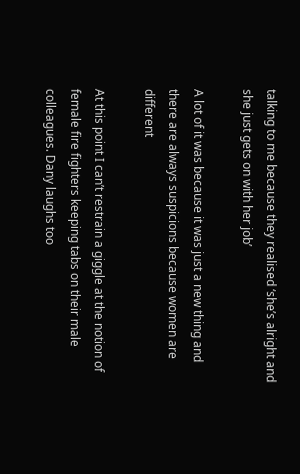talking to me because they realised ‘she’s alright and she just gets on with her job’

A lot of it was because it was just a new thing and there are always suspicions because women are different

At this point I can’t restrain a giggle at the notion of female fire fighters keeping tabs on their male colleagues. Dany laughs too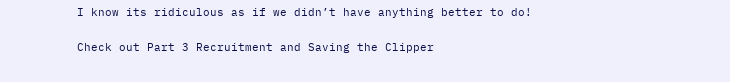I know its ridiculous as if we didn’t have anything better to do!

Check out Part 3 Recruitment and Saving the Clipper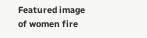Featured image of women fire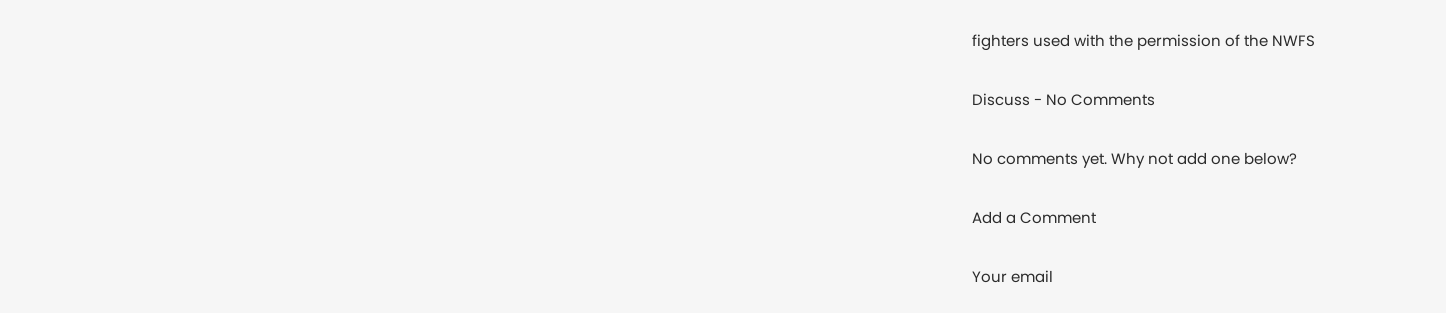fighters used with the permission of the NWFS

Discuss - No Comments

No comments yet. Why not add one below?

Add a Comment

Your email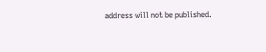address will not be published.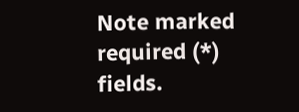Note marked required (*) fields.